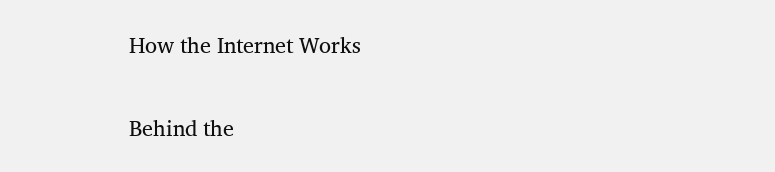How the Internet Works

Behind the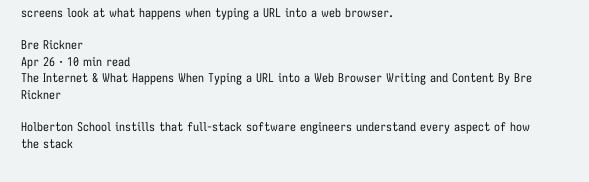screens look at what happens when typing a URL into a web browser.

Bre Rickner
Apr 26 · 10 min read
The Internet & What Happens When Typing a URL into a Web Browser Writing and Content By Bre Rickner

Holberton School instills that full-stack software engineers understand every aspect of how the stack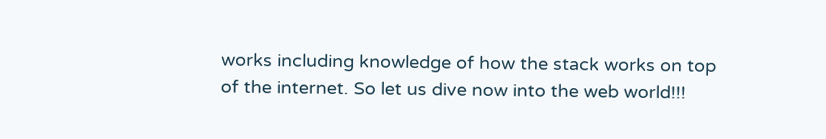works including knowledge of how the stack works on top of the internet. So let us dive now into the web world!!!